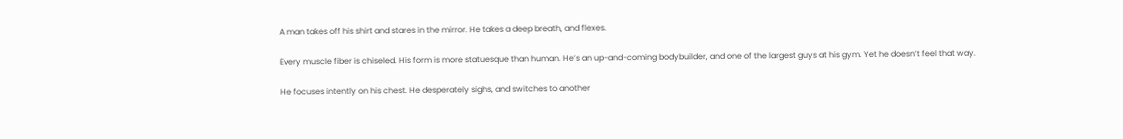A man takes off his shirt and stares in the mirror. He takes a deep breath, and flexes.

Every muscle fiber is chiseled. His form is more statuesque than human. He’s an up-and-coming bodybuilder, and one of the largest guys at his gym. Yet he doesn’t feel that way.

He focuses intently on his chest. He desperately sighs, and switches to another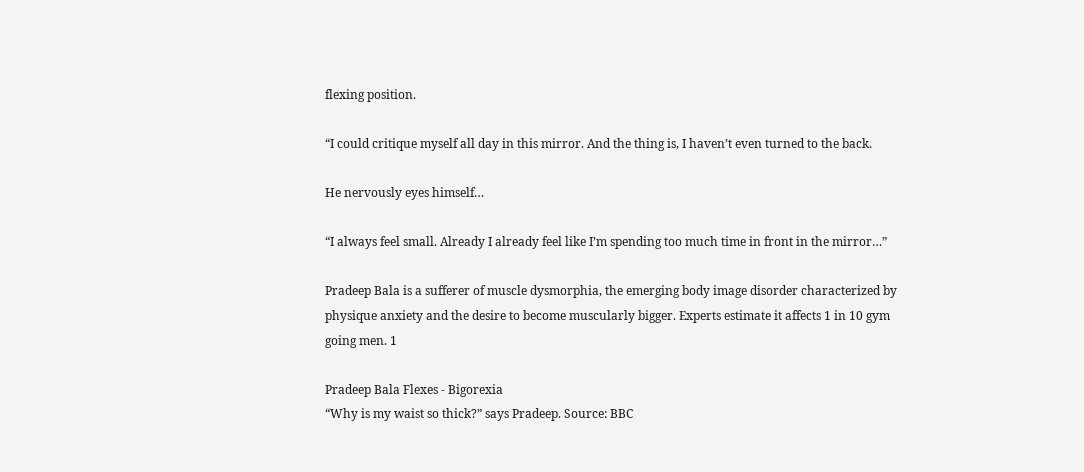flexing position.

“I could critique myself all day in this mirror. And the thing is, I haven’t even turned to the back.

He nervously eyes himself…

“I always feel small. Already I already feel like I’m spending too much time in front in the mirror…”

Pradeep Bala is a sufferer of muscle dysmorphia, the emerging body image disorder characterized by physique anxiety and the desire to become muscularly bigger. Experts estimate it affects 1 in 10 gym going men. 1

Pradeep Bala Flexes - Bigorexia
“Why is my waist so thick?” says Pradeep. Source: BBC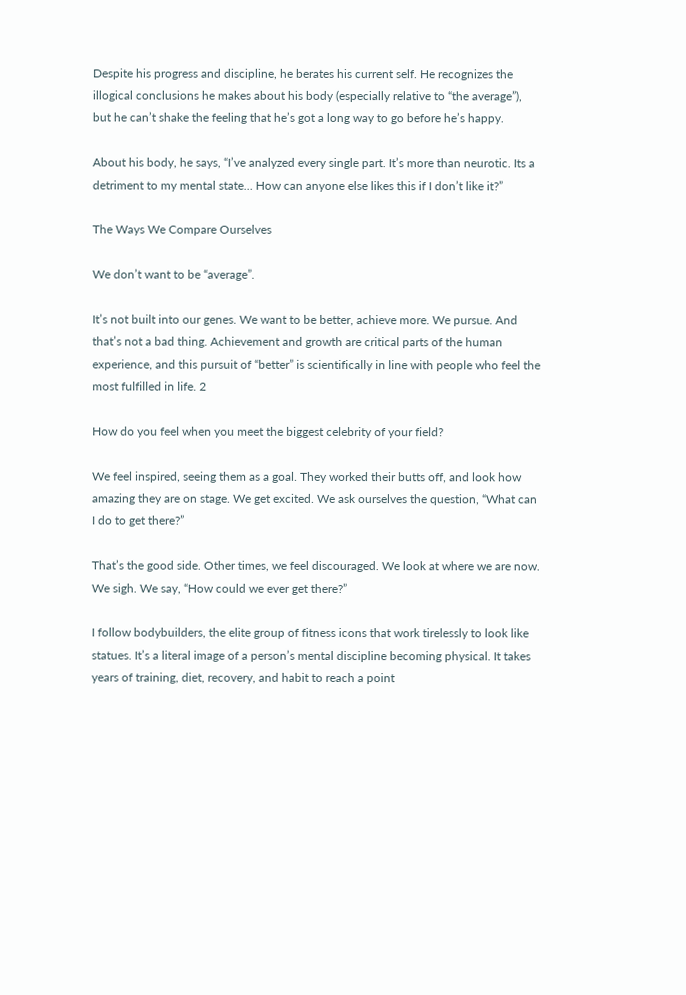Despite his progress and discipline, he berates his current self. He recognizes the illogical conclusions he makes about his body (especially relative to “the average”), but he can’t shake the feeling that he’s got a long way to go before he’s happy.

About his body, he says, “I’ve analyzed every single part. It’s more than neurotic. Its a detriment to my mental state… How can anyone else likes this if I don’t like it?”

The Ways We Compare Ourselves

We don’t want to be “average”.

It’s not built into our genes. We want to be better, achieve more. We pursue. And that’s not a bad thing. Achievement and growth are critical parts of the human experience, and this pursuit of “better” is scientifically in line with people who feel the most fulfilled in life. 2

How do you feel when you meet the biggest celebrity of your field?

We feel inspired, seeing them as a goal. They worked their butts off, and look how amazing they are on stage. We get excited. We ask ourselves the question, “What can I do to get there?”

That’s the good side. Other times, we feel discouraged. We look at where we are now. We sigh. We say, “How could we ever get there?”

I follow bodybuilders, the elite group of fitness icons that work tirelessly to look like statues. It’s a literal image of a person’s mental discipline becoming physical. It takes years of training, diet, recovery, and habit to reach a point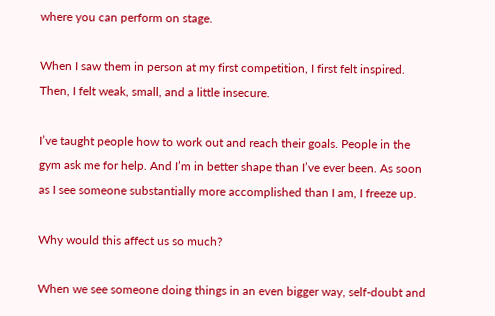where you can perform on stage.

When I saw them in person at my first competition, I first felt inspired. Then, I felt weak, small, and a little insecure.

I’ve taught people how to work out and reach their goals. People in the gym ask me for help. And I’m in better shape than I’ve ever been. As soon as I see someone substantially more accomplished than I am, I freeze up.

Why would this affect us so much?

When we see someone doing things in an even bigger way, self-doubt and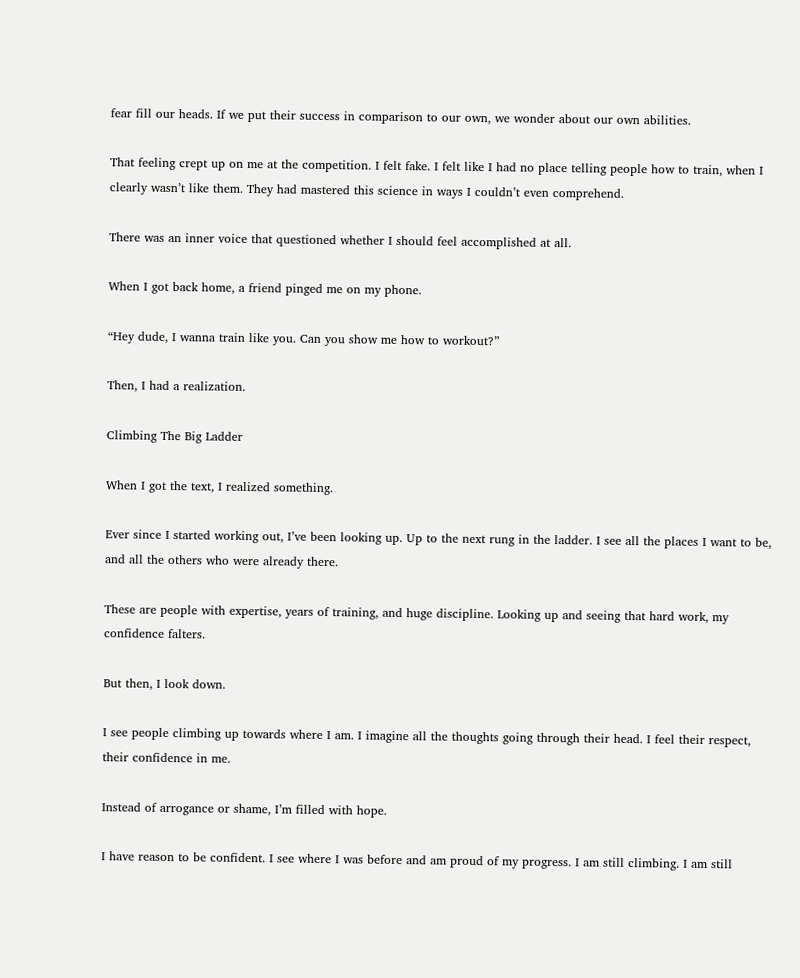fear fill our heads. If we put their success in comparison to our own, we wonder about our own abilities.

That feeling crept up on me at the competition. I felt fake. I felt like I had no place telling people how to train, when I clearly wasn’t like them. They had mastered this science in ways I couldn’t even comprehend.

There was an inner voice that questioned whether I should feel accomplished at all.

When I got back home, a friend pinged me on my phone.

“Hey dude, I wanna train like you. Can you show me how to workout?”

Then, I had a realization.

Climbing The Big Ladder

When I got the text, I realized something.

Ever since I started working out, I’ve been looking up. Up to the next rung in the ladder. I see all the places I want to be, and all the others who were already there.

These are people with expertise, years of training, and huge discipline. Looking up and seeing that hard work, my confidence falters.

But then, I look down.

I see people climbing up towards where I am. I imagine all the thoughts going through their head. I feel their respect, their confidence in me.

Instead of arrogance or shame, I’m filled with hope.

I have reason to be confident. I see where I was before and am proud of my progress. I am still climbing. I am still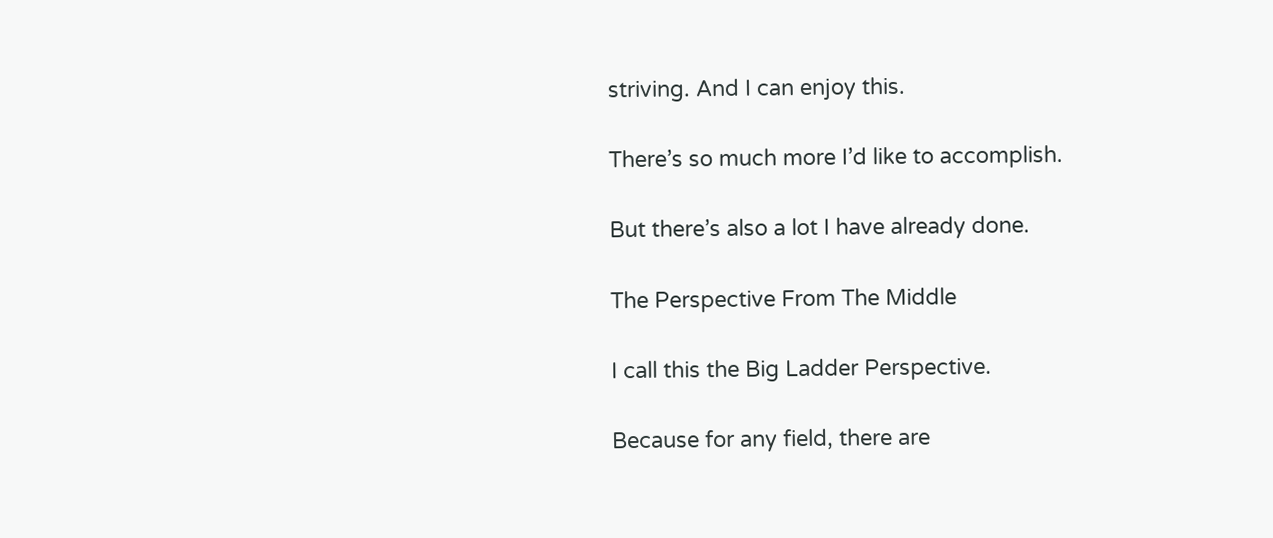striving. And I can enjoy this.

There’s so much more I’d like to accomplish.

But there’s also a lot I have already done.

The Perspective From The Middle

I call this the Big Ladder Perspective.

Because for any field, there are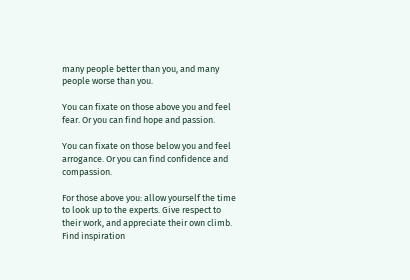many people better than you, and many people worse than you.

You can fixate on those above you and feel fear. Or you can find hope and passion.

You can fixate on those below you and feel arrogance. Or you can find confidence and compassion.

For those above you: allow yourself the time to look up to the experts. Give respect to their work, and appreciate their own climb. Find inspiration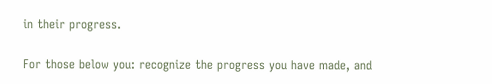in their progress.

For those below you: recognize the progress you have made, and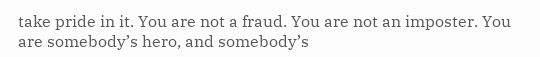take pride in it. You are not a fraud. You are not an imposter. You are somebody’s hero, and somebody’s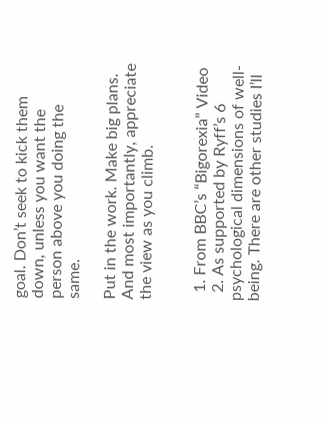goal. Don’t seek to kick them down, unless you want the person above you doing the same.

Put in the work. Make big plans. And most importantly, appreciate the view as you climb.


  1. From BBC’s “Bigorexia” Video
  2. As supported by Ryff’s 6 psychological dimensions of well-being. There are other studies I’ll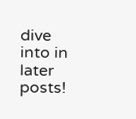dive into in later posts!